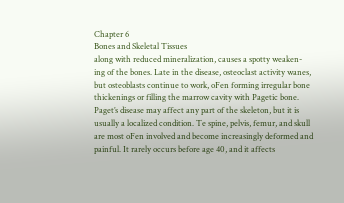Chapter 6
Bones and Skeletal Tissues
along with reduced mineralization, causes a spotty weaken-
ing of the bones. Late in the disease, osteoclast activity wanes,
but osteoblasts continue to work, oFen forming irregular bone
thickenings or filling the marrow cavity with Pagetic bone.
Paget’s disease may affect any part of the skeleton, but it is
usually a localized condition. Te spine, pelvis, femur, and skull
are most oFen involved and become increasingly deformed and
painful. It rarely occurs before age 40, and it affects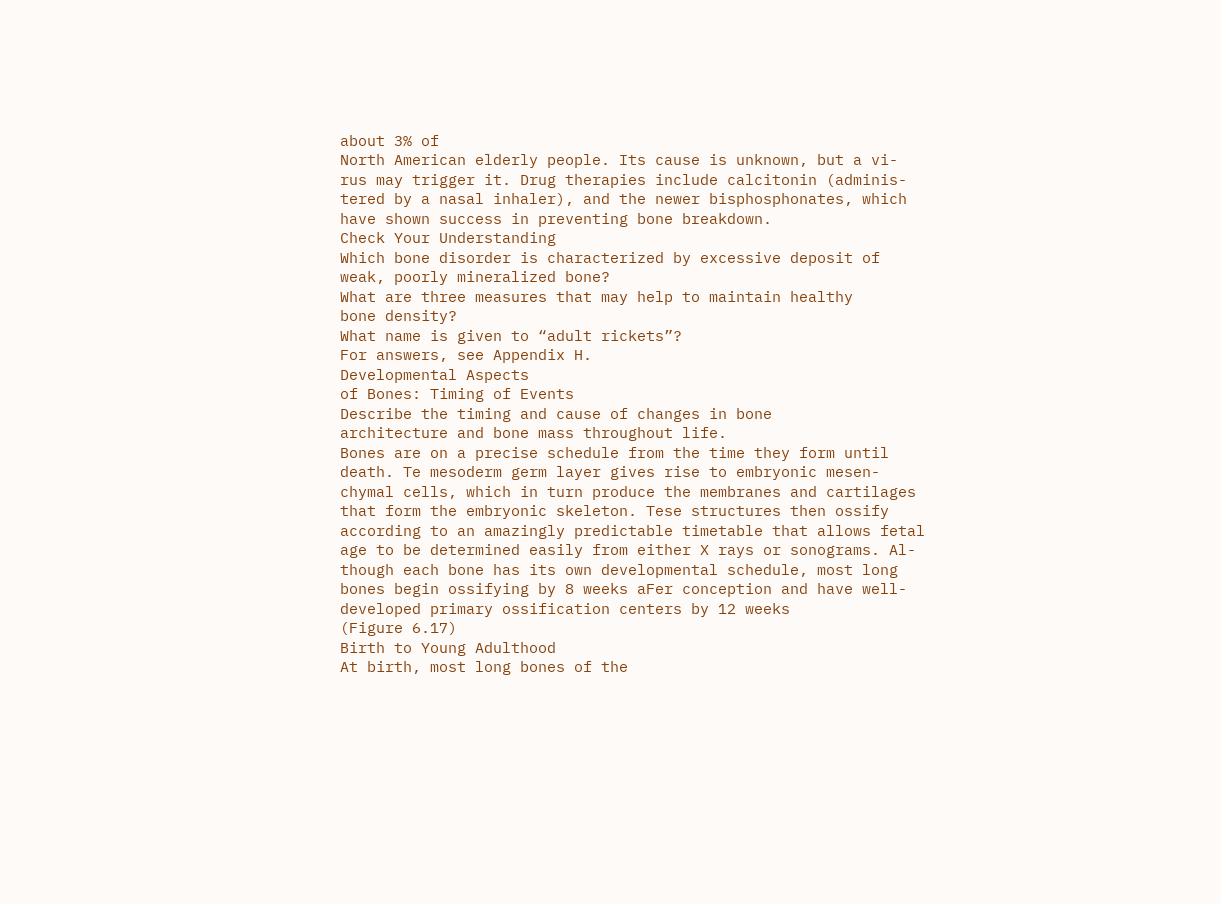about 3% of
North American elderly people. Its cause is unknown, but a vi-
rus may trigger it. Drug therapies include calcitonin (adminis-
tered by a nasal inhaler), and the newer bisphosphonates, which
have shown success in preventing bone breakdown.
Check Your Understanding
Which bone disorder is characterized by excessive deposit of
weak, poorly mineralized bone?
What are three measures that may help to maintain healthy
bone density?
What name is given to “adult rickets”?
For answers, see Appendix H.
Developmental Aspects
of Bones: Timing of Events
Describe the timing and cause of changes in bone
architecture and bone mass throughout life.
Bones are on a precise schedule from the time they form until
death. Te mesoderm germ layer gives rise to embryonic mesen-
chymal cells, which in turn produce the membranes and cartilages
that form the embryonic skeleton. Tese structures then ossify
according to an amazingly predictable timetable that allows fetal
age to be determined easily from either X rays or sonograms. Al-
though each bone has its own developmental schedule, most long
bones begin ossifying by 8 weeks aFer conception and have well-
developed primary ossification centers by 12 weeks
(Figure 6.17)
Birth to Young Adulthood
At birth, most long bones of the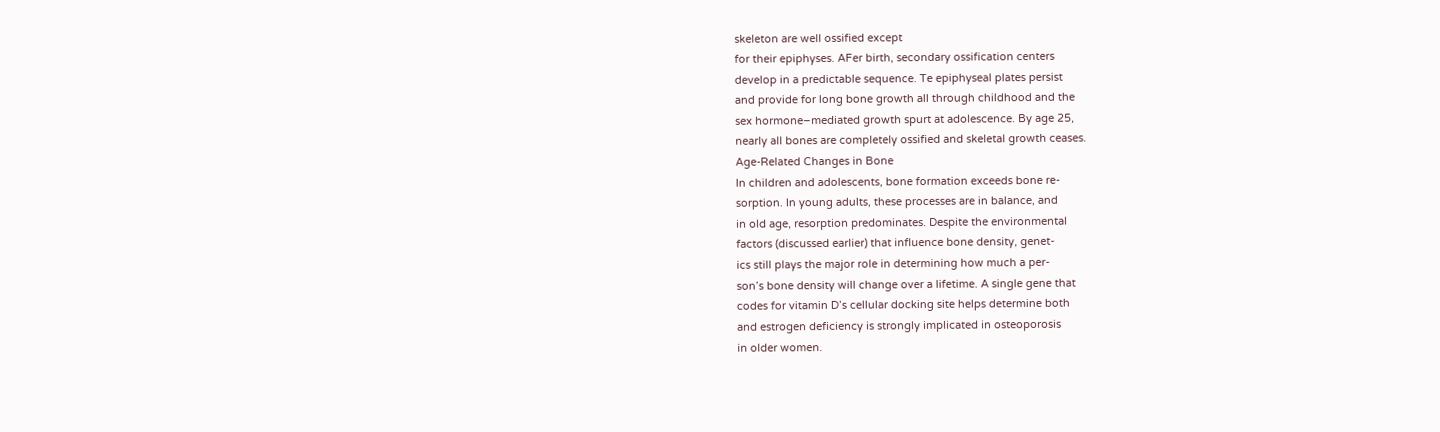skeleton are well ossified except
for their epiphyses. AFer birth, secondary ossification centers
develop in a predictable sequence. Te epiphyseal plates persist
and provide for long bone growth all through childhood and the
sex hormone–mediated growth spurt at adolescence. By age 25,
nearly all bones are completely ossified and skeletal growth ceases.
Age-Related Changes in Bone
In children and adolescents, bone formation exceeds bone re-
sorption. In young adults, these processes are in balance, and
in old age, resorption predominates. Despite the environmental
factors (discussed earlier) that influence bone density, genet-
ics still plays the major role in determining how much a per-
son’s bone density will change over a lifetime. A single gene that
codes for vitamin D’s cellular docking site helps determine both
and estrogen deficiency is strongly implicated in osteoporosis
in older women.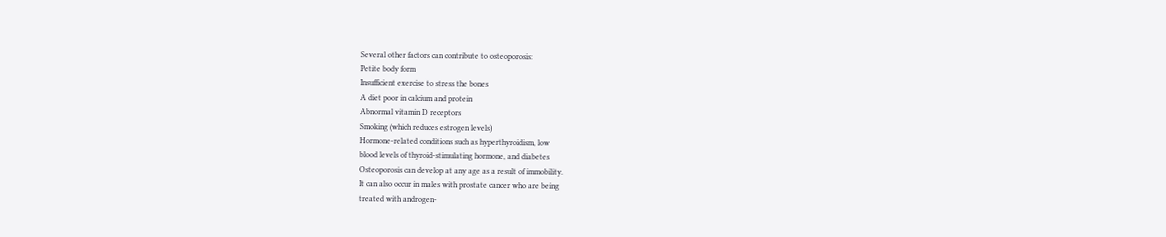Several other factors can contribute to osteoporosis:
Petite body form
Insufficient exercise to stress the bones
A diet poor in calcium and protein
Abnormal vitamin D receptors
Smoking (which reduces estrogen levels)
Hormone-related conditions such as hyperthyroidism, low
blood levels of thyroid-stimulating hormone, and diabetes
Osteoporosis can develop at any age as a result of immobility.
It can also occur in males with prostate cancer who are being
treated with androgen-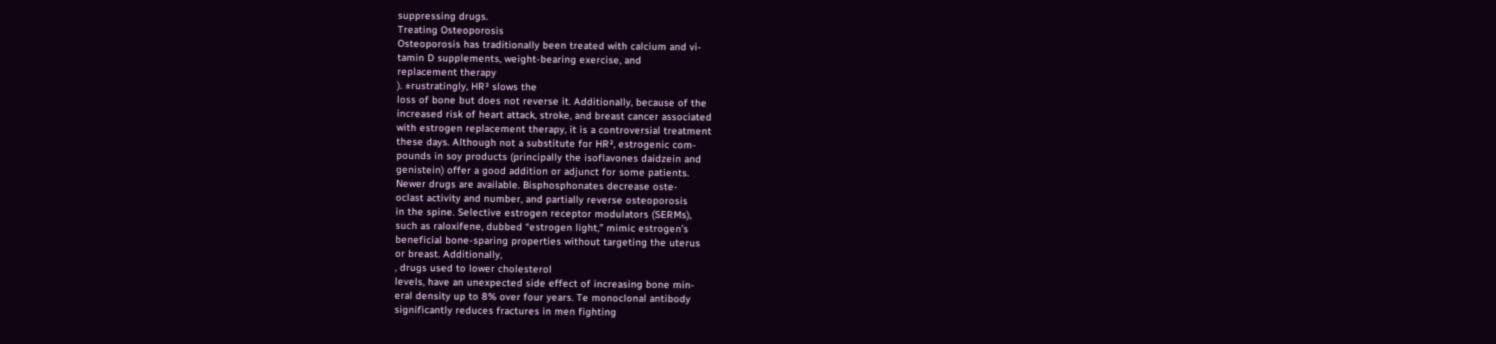suppressing drugs.
Treating Osteoporosis
Osteoporosis has traditionally been treated with calcium and vi-
tamin D supplements, weight-bearing exercise, and
replacement therapy
). ±rustratingly, HR² slows the
loss of bone but does not reverse it. Additionally, because of the
increased risk of heart attack, stroke, and breast cancer associated
with estrogen replacement therapy, it is a controversial treatment
these days. Although not a substitute for HR², estrogenic com-
pounds in soy products (principally the isoflavones daidzein and
genistein) offer a good addition or adjunct for some patients.
Newer drugs are available. Bisphosphonates decrease oste-
oclast activity and number, and partially reverse osteoporosis
in the spine. Selective estrogen receptor modulators (SERMs),
such as raloxifene, dubbed “estrogen light,” mimic estrogen’s
beneficial bone-sparing properties without targeting the uterus
or breast. Additionally,
, drugs used to lower cholesterol
levels, have an unexpected side effect of increasing bone min-
eral density up to 8% over four years. Te monoclonal antibody
significantly reduces fractures in men fighting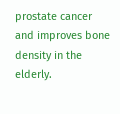prostate cancer and improves bone density in the elderly.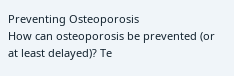Preventing Osteoporosis
How can osteoporosis be prevented (or at least delayed)? Te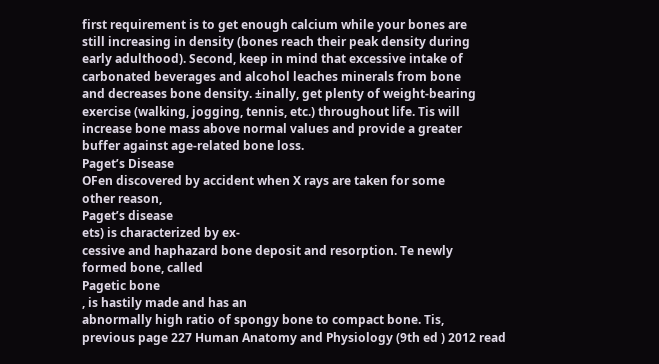first requirement is to get enough calcium while your bones are
still increasing in density (bones reach their peak density during
early adulthood). Second, keep in mind that excessive intake of
carbonated beverages and alcohol leaches minerals from bone
and decreases bone density. ±inally, get plenty of weight-bearing
exercise (walking, jogging, tennis, etc.) throughout life. Tis will
increase bone mass above normal values and provide a greater
buffer against age-related bone loss.
Paget’s Disease
OFen discovered by accident when X rays are taken for some
other reason,
Paget’s disease
ets) is characterized by ex-
cessive and haphazard bone deposit and resorption. Te newly
formed bone, called
Pagetic bone
, is hastily made and has an
abnormally high ratio of spongy bone to compact bone. Tis,
previous page 227 Human Anatomy and Physiology (9th ed ) 2012 read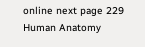online next page 229 Human Anatomy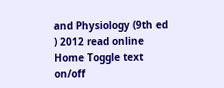and Physiology (9th ed ) 2012 read online Home Toggle text on/off